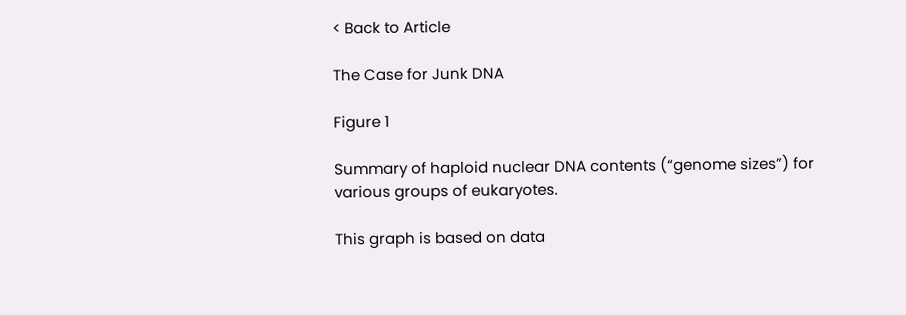< Back to Article

The Case for Junk DNA

Figure 1

Summary of haploid nuclear DNA contents (“genome sizes”) for various groups of eukaryotes.

This graph is based on data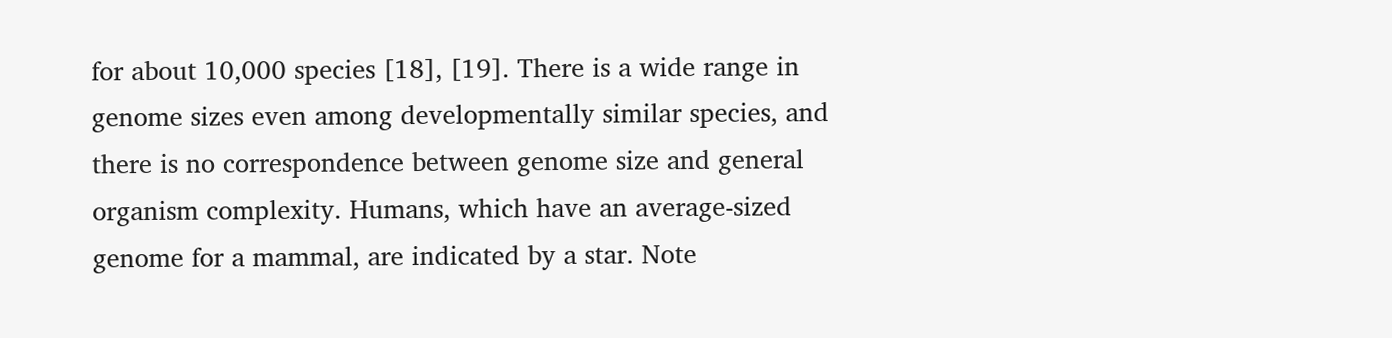for about 10,000 species [18], [19]. There is a wide range in genome sizes even among developmentally similar species, and there is no correspondence between genome size and general organism complexity. Humans, which have an average-sized genome for a mammal, are indicated by a star. Note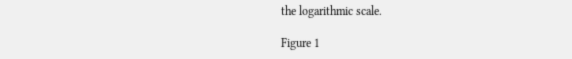the logarithmic scale.

Figure 1